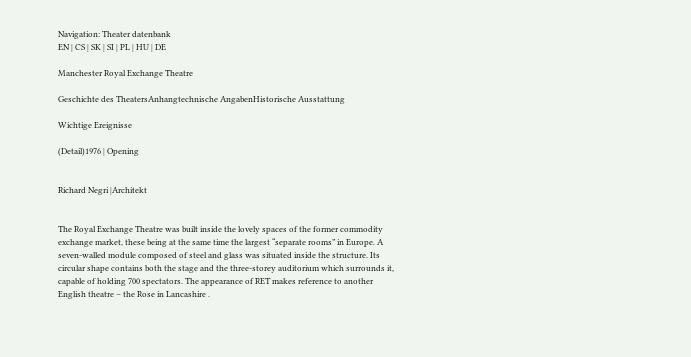Navigation: Theater datenbank
EN | CS | SK | SI | PL | HU | DE

Manchester Royal Exchange Theatre

Geschichte des TheatersAnhangtechnische AngabenHistorische Ausstattung

Wichtige Ereignisse

(Detail)1976 | Opening


Richard Negri |Architekt


The Royal Exchange Theatre was built inside the lovely spaces of the former commodity exchange market, these being at the same time the largest “separate rooms” in Europe. A seven-walled module composed of steel and glass was situated inside the structure. Its circular shape contains both the stage and the three-storey auditorium which surrounds it, capable of holding 700 spectators. The appearance of RET makes reference to another English theatre – the Rose in Lancashire .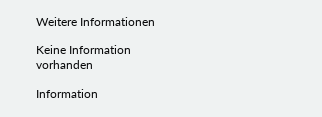Weitere Informationen

Keine Information vorhanden

Information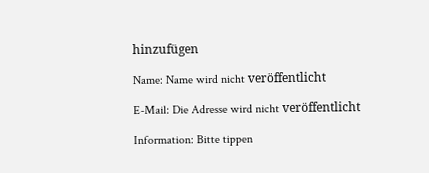hinzufügen

Name: Name wird nicht veröffentlicht

E-Mail: Die Adresse wird nicht veröffentlicht

Information: Bitte tippen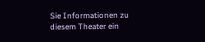Sie Informationen zu diesem Theater ein